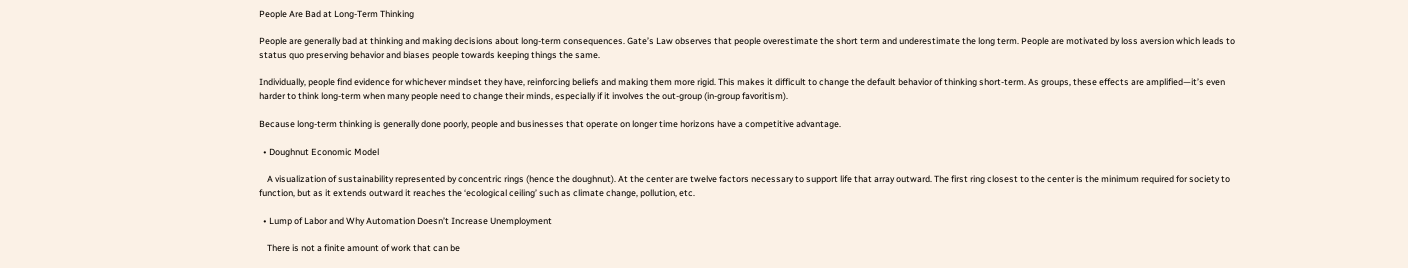People Are Bad at Long-Term Thinking

People are generally bad at thinking and making decisions about long-term consequences. Gate’s Law observes that people overestimate the short term and underestimate the long term. People are motivated by loss aversion which leads to status quo preserving behavior and biases people towards keeping things the same.

Individually, people find evidence for whichever mindset they have, reinforcing beliefs and making them more rigid. This makes it difficult to change the default behavior of thinking short-term. As groups, these effects are amplified—it’s even harder to think long-term when many people need to change their minds, especially if it involves the out-group (in-group favoritism).

Because long-term thinking is generally done poorly, people and businesses that operate on longer time horizons have a competitive advantage.

  • Doughnut Economic Model

    A visualization of sustainability represented by concentric rings (hence the doughnut). At the center are twelve factors necessary to support life that array outward. The first ring closest to the center is the minimum required for society to function, but as it extends outward it reaches the ‘ecological ceiling’ such as climate change, pollution, etc.

  • Lump of Labor and Why Automation Doesn’t Increase Unemployment

    There is not a finite amount of work that can be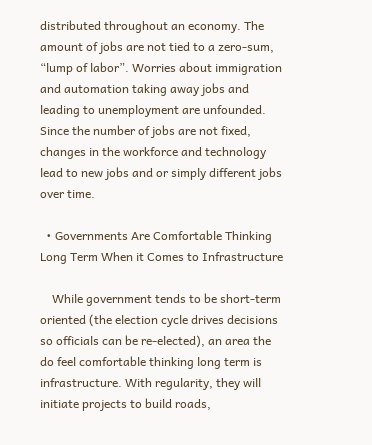distributed throughout an economy. The amount of jobs are not tied to a zero-sum, “lump of labor”. Worries about immigration and automation taking away jobs and leading to unemployment are unfounded. Since the number of jobs are not fixed, changes in the workforce and technology lead to new jobs and or simply different jobs over time.

  • Governments Are Comfortable Thinking Long Term When it Comes to Infrastructure

    While government tends to be short-term oriented (the election cycle drives decisions so officials can be re-elected), an area the do feel comfortable thinking long term is infrastructure. With regularity, they will initiate projects to build roads,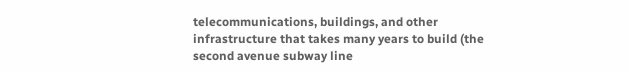telecommunications, buildings, and other infrastructure that takes many years to build (the second avenue subway line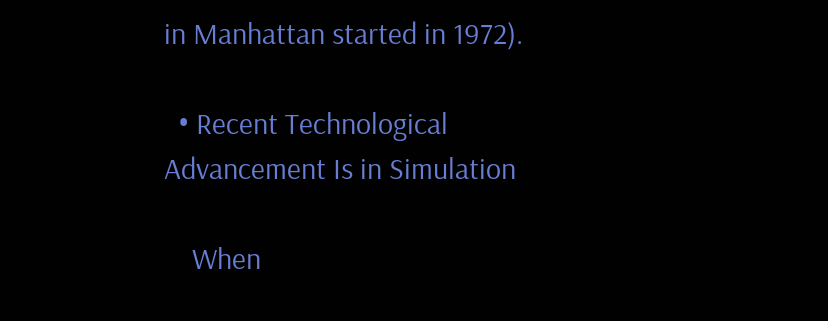in Manhattan started in 1972).

  • Recent Technological Advancement Is in Simulation

    When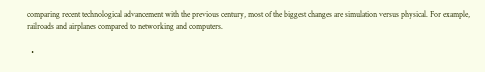comparing recent technological advancement with the previous century, most of the biggest changes are simulation versus physical. For example, railroads and airplanes compared to networking and computers.

  •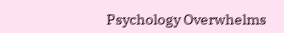Psychology Overwhelms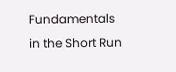Fundamentals in the Short Run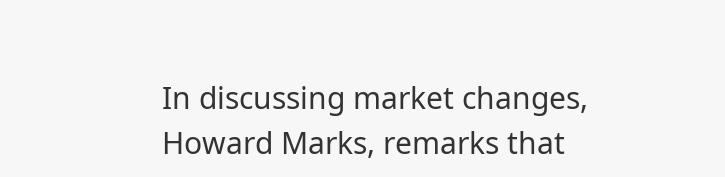In discussing market changes, Howard Marks, remarks that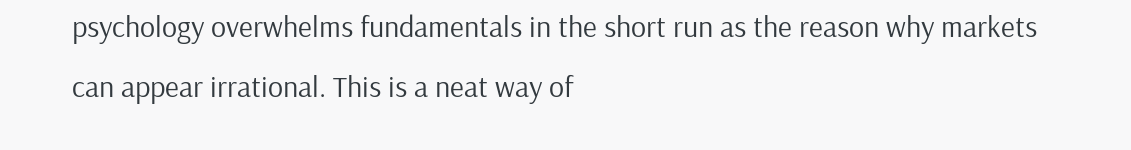psychology overwhelms fundamentals in the short run as the reason why markets can appear irrational. This is a neat way of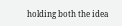holding both the idea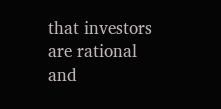that investors are rational and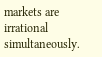markets are irrational simultaneously.